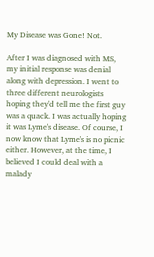My Disease was Gone! Not.

After I was diagnosed with MS, my initial response was denial along with depression. I went to three different neurologists hoping they'd tell me the first guy was a quack. I was actually hoping it was Lyme's disease. Of course, I now know that Lyme's is no picnic either. However, at the time, I believed I could deal with a malady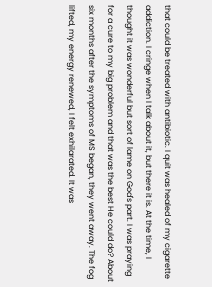that could be treated with antibiotic. I quit was healed of my cigarette addiction. I cringe when I talk about it, but there it is. At the time, I thought it was wonderful but sort of lame on God's part. I was praying for a cure to my big problem and that was the best He could do? About six months after the symptoms of MS began, they went away. The fog lifted, my energy renewed, I felt exhilarated. It was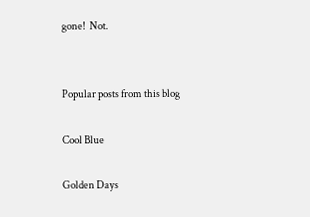gone!  Not.


Popular posts from this blog

Cool Blue

Golden Days